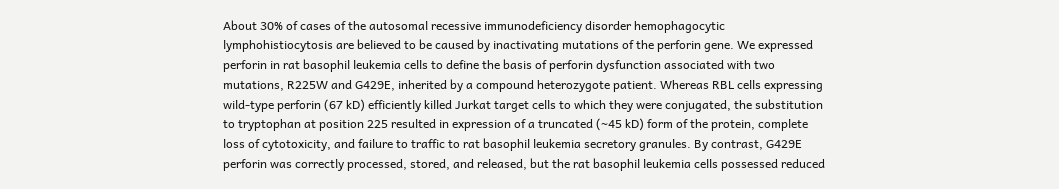About 30% of cases of the autosomal recessive immunodeficiency disorder hemophagocytic lymphohistiocytosis are believed to be caused by inactivating mutations of the perforin gene. We expressed perforin in rat basophil leukemia cells to define the basis of perforin dysfunction associated with two mutations, R225W and G429E, inherited by a compound heterozygote patient. Whereas RBL cells expressing wild-type perforin (67 kD) efficiently killed Jurkat target cells to which they were conjugated, the substitution to tryptophan at position 225 resulted in expression of a truncated (∼45 kD) form of the protein, complete loss of cytotoxicity, and failure to traffic to rat basophil leukemia secretory granules. By contrast, G429E perforin was correctly processed, stored, and released, but the rat basophil leukemia cells possessed reduced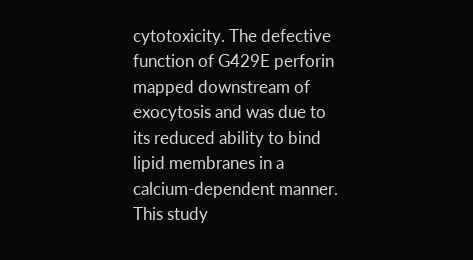cytotoxicity. The defective function of G429E perforin mapped downstream of exocytosis and was due to its reduced ability to bind lipid membranes in a calcium-dependent manner. This study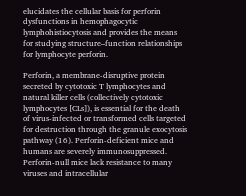elucidates the cellular basis for perforin dysfunctions in hemophagocytic lymphohistiocytosis and provides the means for studying structure–function relationships for lymphocyte perforin.

Perforin, a membrane-disruptive protein secreted by cytotoxic T lymphocytes and natural killer cells (collectively cytotoxic lymphocytes [CLs]), is essential for the death of virus-infected or transformed cells targeted for destruction through the granule exocytosis pathway (16). Perforin-deficient mice and humans are severely immunosuppressed. Perforin-null mice lack resistance to many viruses and intracellular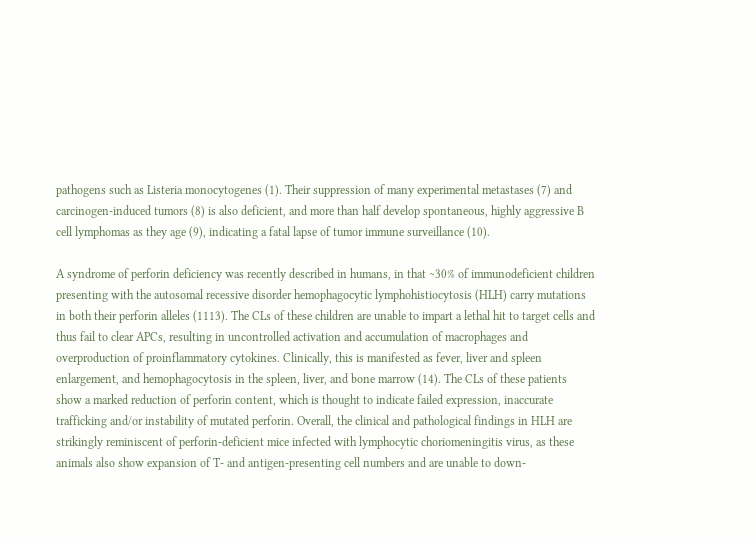pathogens such as Listeria monocytogenes (1). Their suppression of many experimental metastases (7) and carcinogen-induced tumors (8) is also deficient, and more than half develop spontaneous, highly aggressive B cell lymphomas as they age (9), indicating a fatal lapse of tumor immune surveillance (10).

A syndrome of perforin deficiency was recently described in humans, in that ∼30% of immunodeficient children presenting with the autosomal recessive disorder hemophagocytic lymphohistiocytosis (HLH) carry mutations in both their perforin alleles (1113). The CLs of these children are unable to impart a lethal hit to target cells and thus fail to clear APCs, resulting in uncontrolled activation and accumulation of macrophages and overproduction of proinflammatory cytokines. Clinically, this is manifested as fever, liver and spleen enlargement, and hemophagocytosis in the spleen, liver, and bone marrow (14). The CLs of these patients show a marked reduction of perforin content, which is thought to indicate failed expression, inaccurate trafficking and/or instability of mutated perforin. Overall, the clinical and pathological findings in HLH are strikingly reminiscent of perforin-deficient mice infected with lymphocytic choriomeningitis virus, as these animals also show expansion of T- and antigen-presenting cell numbers and are unable to down-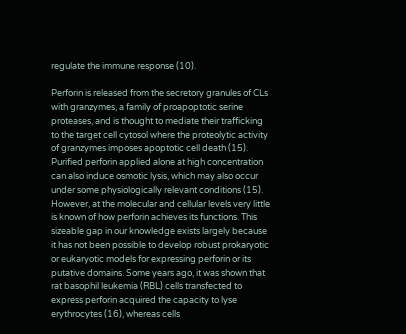regulate the immune response (10).

Perforin is released from the secretory granules of CLs with granzymes, a family of proapoptotic serine proteases, and is thought to mediate their trafficking to the target cell cytosol where the proteolytic activity of granzymes imposes apoptotic cell death (15). Purified perforin applied alone at high concentration can also induce osmotic lysis, which may also occur under some physiologically relevant conditions (15). However, at the molecular and cellular levels very little is known of how perforin achieves its functions. This sizeable gap in our knowledge exists largely because it has not been possible to develop robust prokaryotic or eukaryotic models for expressing perforin or its putative domains. Some years ago, it was shown that rat basophil leukemia (RBL) cells transfected to express perforin acquired the capacity to lyse erythrocytes (16), whereas cells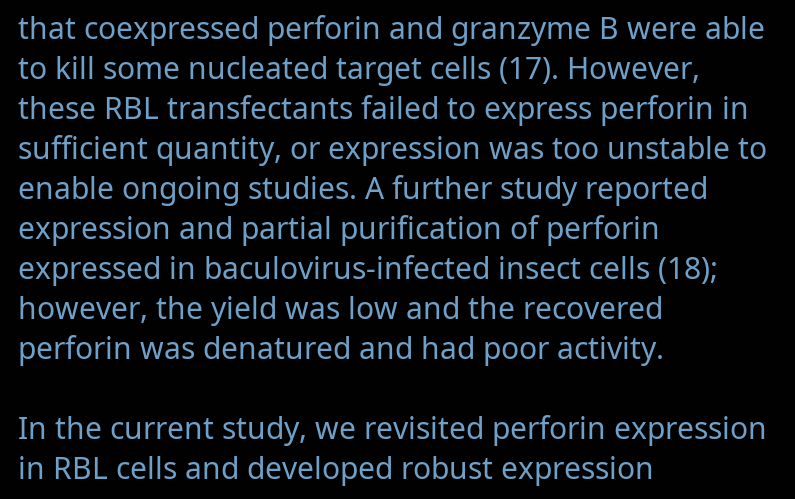that coexpressed perforin and granzyme B were able to kill some nucleated target cells (17). However, these RBL transfectants failed to express perforin in sufficient quantity, or expression was too unstable to enable ongoing studies. A further study reported expression and partial purification of perforin expressed in baculovirus-infected insect cells (18); however, the yield was low and the recovered perforin was denatured and had poor activity.

In the current study, we revisited perforin expression in RBL cells and developed robust expression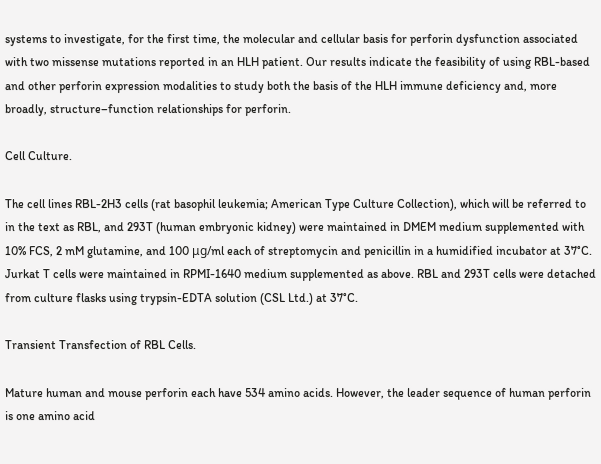systems to investigate, for the first time, the molecular and cellular basis for perforin dysfunction associated with two missense mutations reported in an HLH patient. Our results indicate the feasibility of using RBL-based and other perforin expression modalities to study both the basis of the HLH immune deficiency and, more broadly, structure–function relationships for perforin.

Cell Culture.

The cell lines RBL-2H3 cells (rat basophil leukemia; American Type Culture Collection), which will be referred to in the text as RBL, and 293T (human embryonic kidney) were maintained in DMEM medium supplemented with 10% FCS, 2 mM glutamine, and 100 μg/ml each of streptomycin and penicillin in a humidified incubator at 37°C. Jurkat T cells were maintained in RPMI-1640 medium supplemented as above. RBL and 293T cells were detached from culture flasks using trypsin-EDTA solution (CSL Ltd.) at 37°C.

Transient Transfection of RBL Cells.

Mature human and mouse perforin each have 534 amino acids. However, the leader sequence of human perforin is one amino acid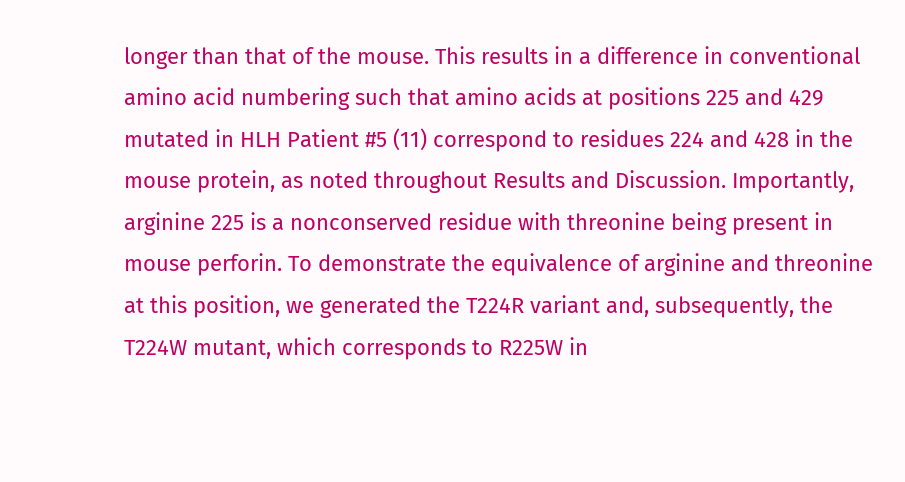longer than that of the mouse. This results in a difference in conventional amino acid numbering such that amino acids at positions 225 and 429 mutated in HLH Patient #5 (11) correspond to residues 224 and 428 in the mouse protein, as noted throughout Results and Discussion. Importantly, arginine 225 is a nonconserved residue with threonine being present in mouse perforin. To demonstrate the equivalence of arginine and threonine at this position, we generated the T224R variant and, subsequently, the T224W mutant, which corresponds to R225W in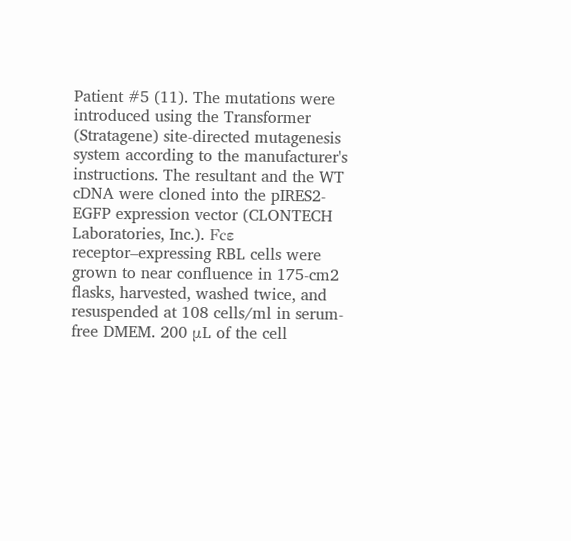Patient #5 (11). The mutations were introduced using the Transformer (Stratagene) site-directed mutagenesis system according to the manufacturer's instructions. The resultant and the WT cDNA were cloned into the pIRES2-EGFP expression vector (CLONTECH Laboratories, Inc.). Fcε receptor–expressing RBL cells were grown to near confluence in 175-cm2 flasks, harvested, washed twice, and resuspended at 108 cells/ml in serum-free DMEM. 200 μL of the cell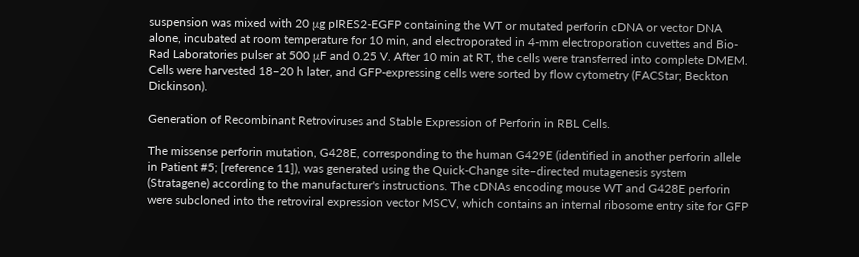suspension was mixed with 20 μg pIRES2-EGFP containing the WT or mutated perforin cDNA or vector DNA alone, incubated at room temperature for 10 min, and electroporated in 4-mm electroporation cuvettes and Bio-Rad Laboratories pulser at 500 μF and 0.25 V. After 10 min at RT, the cells were transferred into complete DMEM. Cells were harvested 18–20 h later, and GFP-expressing cells were sorted by flow cytometry (FACStar; Beckton Dickinson).

Generation of Recombinant Retroviruses and Stable Expression of Perforin in RBL Cells.

The missense perforin mutation, G428E, corresponding to the human G429E (identified in another perforin allele in Patient #5; [reference 11]), was generated using the Quick-Change site–directed mutagenesis system (Stratagene) according to the manufacturer's instructions. The cDNAs encoding mouse WT and G428E perforin were subcloned into the retroviral expression vector MSCV, which contains an internal ribosome entry site for GFP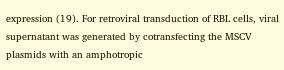expression (19). For retroviral transduction of RBL cells, viral supernatant was generated by cotransfecting the MSCV plasmids with an amphotropic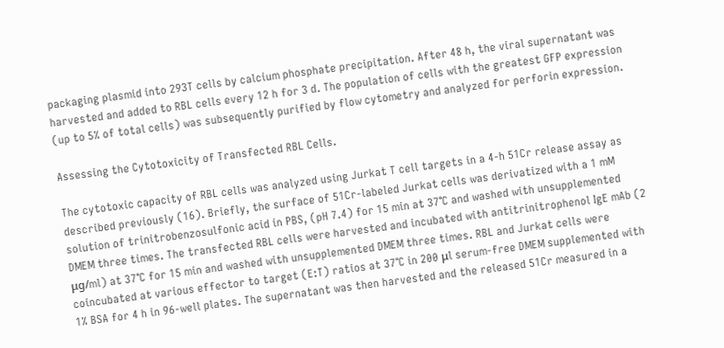packaging plasmid into 293T cells by calcium phosphate precipitation. After 48 h, the viral supernatant was harvested and added to RBL cells every 12 h for 3 d. The population of cells with the greatest GFP expression (up to 5% of total cells) was subsequently purified by flow cytometry and analyzed for perforin expression.

Assessing the Cytotoxicity of Transfected RBL Cells.

The cytotoxic capacity of RBL cells was analyzed using Jurkat T cell targets in a 4-h 51Cr release assay as described previously (16). Briefly, the surface of 51Cr-labeled Jurkat cells was derivatized with a 1 mM solution of trinitrobenzosulfonic acid in PBS, (pH 7.4) for 15 min at 37°C and washed with unsupplemented DMEM three times. The transfected RBL cells were harvested and incubated with antitrinitrophenol IgE mAb (2 μg/ml) at 37°C for 15 min and washed with unsupplemented DMEM three times. RBL and Jurkat cells were coincubated at various effector to target (E:T) ratios at 37°C in 200 μl serum-free DMEM supplemented with 1% BSA for 4 h in 96-well plates. The supernatant was then harvested and the released 51Cr measured in a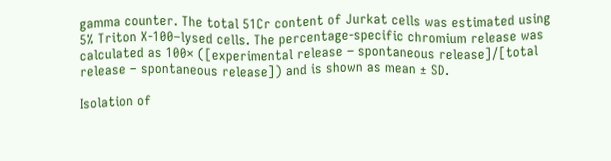gamma counter. The total 51Cr content of Jurkat cells was estimated using 5% Triton X-100–lysed cells. The percentage-specific chromium release was calculated as 100× ([experimental release − spontaneous release]/[total release – spontaneous release]) and is shown as mean ± SD.

Isolation of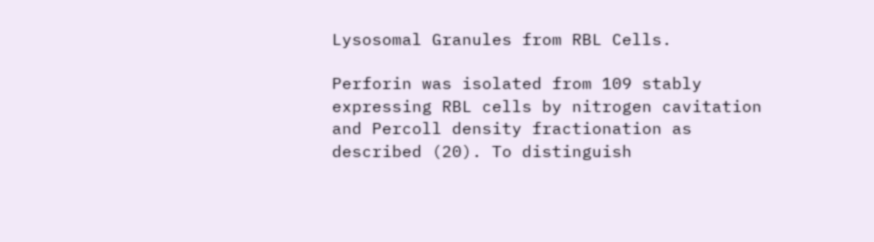Lysosomal Granules from RBL Cells.

Perforin was isolated from 109 stably expressing RBL cells by nitrogen cavitation and Percoll density fractionation as described (20). To distinguish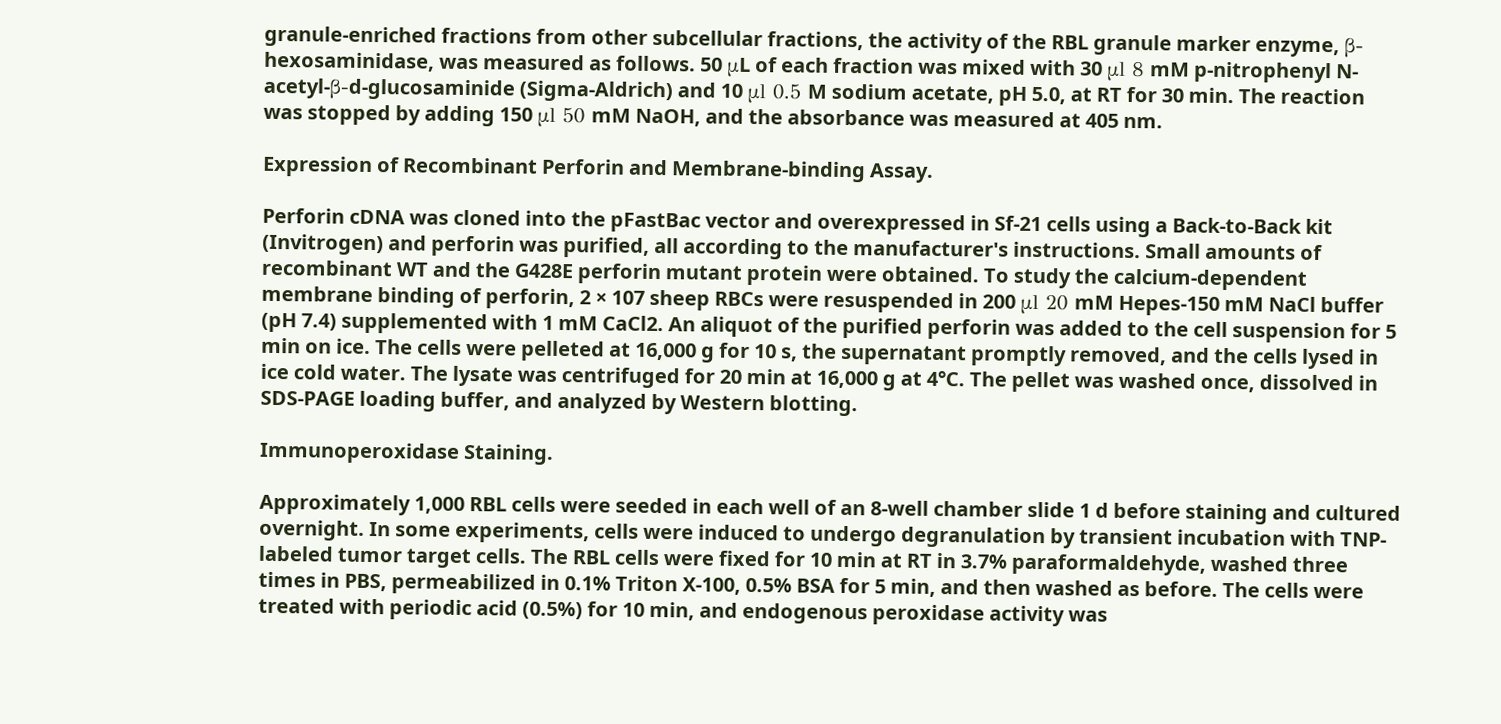granule-enriched fractions from other subcellular fractions, the activity of the RBL granule marker enzyme, β-hexosaminidase, was measured as follows. 50 μL of each fraction was mixed with 30 μl 8 mM p-nitrophenyl N-acetyl-β-d-glucosaminide (Sigma-Aldrich) and 10 μl 0.5 M sodium acetate, pH 5.0, at RT for 30 min. The reaction was stopped by adding 150 μl 50 mM NaOH, and the absorbance was measured at 405 nm.

Expression of Recombinant Perforin and Membrane-binding Assay.

Perforin cDNA was cloned into the pFastBac vector and overexpressed in Sf-21 cells using a Back-to-Back kit (Invitrogen) and perforin was purified, all according to the manufacturer's instructions. Small amounts of recombinant WT and the G428E perforin mutant protein were obtained. To study the calcium-dependent membrane binding of perforin, 2 × 107 sheep RBCs were resuspended in 200 μl 20 mM Hepes-150 mM NaCl buffer (pH 7.4) supplemented with 1 mM CaCl2. An aliquot of the purified perforin was added to the cell suspension for 5 min on ice. The cells were pelleted at 16,000 g for 10 s, the supernatant promptly removed, and the cells lysed in ice cold water. The lysate was centrifuged for 20 min at 16,000 g at 4°C. The pellet was washed once, dissolved in SDS-PAGE loading buffer, and analyzed by Western blotting.

Immunoperoxidase Staining.

Approximately 1,000 RBL cells were seeded in each well of an 8-well chamber slide 1 d before staining and cultured overnight. In some experiments, cells were induced to undergo degranulation by transient incubation with TNP-labeled tumor target cells. The RBL cells were fixed for 10 min at RT in 3.7% paraformaldehyde, washed three times in PBS, permeabilized in 0.1% Triton X-100, 0.5% BSA for 5 min, and then washed as before. The cells were treated with periodic acid (0.5%) for 10 min, and endogenous peroxidase activity was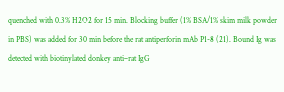quenched with 0.3% H2O2 for 15 min. Blocking buffer (1% BSA/1% skim milk powder in PBS) was added for 30 min before the rat antiperforin mAb P1-8 (21). Bound Ig was detected with biotinylated donkey anti–rat IgG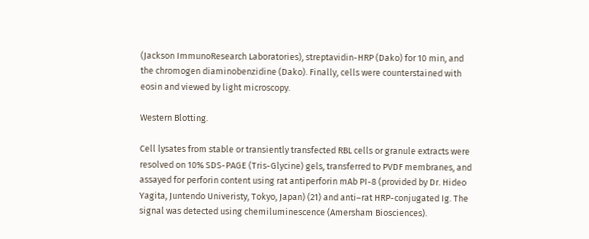(Jackson ImmunoResearch Laboratories), streptavidin-HRP (Dako) for 10 min, and the chromogen diaminobenzidine (Dako). Finally, cells were counterstained with eosin and viewed by light microscopy.

Western Blotting.

Cell lysates from stable or transiently transfected RBL cells or granule extracts were resolved on 10% SDS-PAGE (Tris-Glycine) gels, transferred to PVDF membranes, and assayed for perforin content using rat antiperforin mAb PI-8 (provided by Dr. Hideo Yagita, Juntendo Univeristy, Tokyo, Japan) (21) and anti–rat HRP-conjugated Ig. The signal was detected using chemiluminescence (Amersham Biosciences).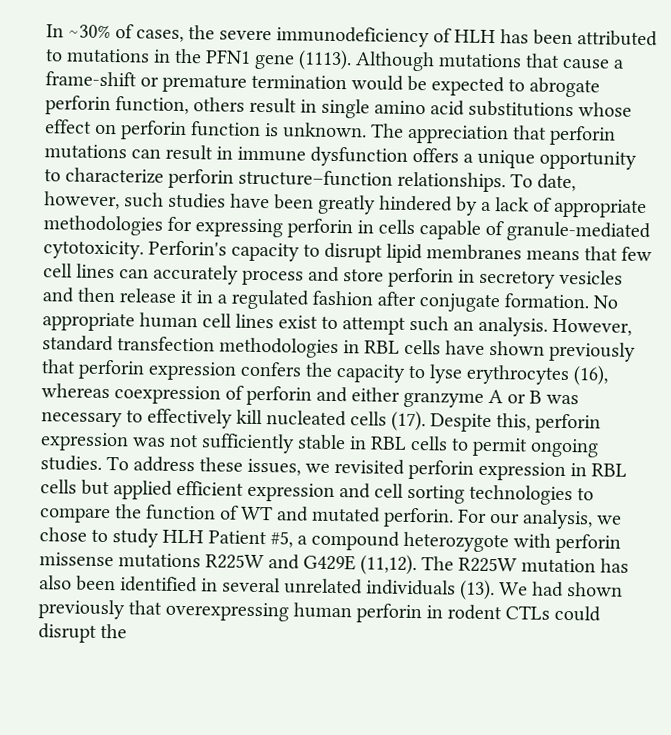In ∼30% of cases, the severe immunodeficiency of HLH has been attributed to mutations in the PFN1 gene (1113). Although mutations that cause a frame-shift or premature termination would be expected to abrogate perforin function, others result in single amino acid substitutions whose effect on perforin function is unknown. The appreciation that perforin mutations can result in immune dysfunction offers a unique opportunity to characterize perforin structure–function relationships. To date, however, such studies have been greatly hindered by a lack of appropriate methodologies for expressing perforin in cells capable of granule-mediated cytotoxicity. Perforin's capacity to disrupt lipid membranes means that few cell lines can accurately process and store perforin in secretory vesicles and then release it in a regulated fashion after conjugate formation. No appropriate human cell lines exist to attempt such an analysis. However, standard transfection methodologies in RBL cells have shown previously that perforin expression confers the capacity to lyse erythrocytes (16), whereas coexpression of perforin and either granzyme A or B was necessary to effectively kill nucleated cells (17). Despite this, perforin expression was not sufficiently stable in RBL cells to permit ongoing studies. To address these issues, we revisited perforin expression in RBL cells but applied efficient expression and cell sorting technologies to compare the function of WT and mutated perforin. For our analysis, we chose to study HLH Patient #5, a compound heterozygote with perforin missense mutations R225W and G429E (11,12). The R225W mutation has also been identified in several unrelated individuals (13). We had shown previously that overexpressing human perforin in rodent CTLs could disrupt the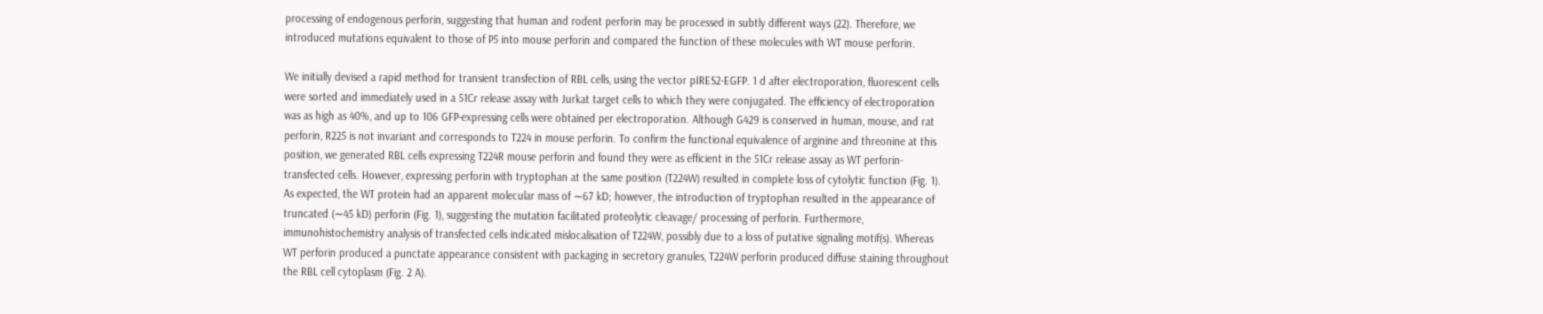processing of endogenous perforin, suggesting that human and rodent perforin may be processed in subtly different ways (22). Therefore, we introduced mutations equivalent to those of P5 into mouse perforin and compared the function of these molecules with WT mouse perforin.

We initially devised a rapid method for transient transfection of RBL cells, using the vector pIRES2-EGFP. 1 d after electroporation, fluorescent cells were sorted and immediately used in a 51Cr release assay with Jurkat target cells to which they were conjugated. The efficiency of electroporation was as high as 40%, and up to 106 GFP-expressing cells were obtained per electroporation. Although G429 is conserved in human, mouse, and rat perforin, R225 is not invariant and corresponds to T224 in mouse perforin. To confirm the functional equivalence of arginine and threonine at this position, we generated RBL cells expressing T224R mouse perforin and found they were as efficient in the 51Cr release assay as WT perforin-transfected cells. However, expressing perforin with tryptophan at the same position (T224W) resulted in complete loss of cytolytic function (Fig. 1). As expected, the WT protein had an apparent molecular mass of ∼67 kD; however, the introduction of tryptophan resulted in the appearance of truncated (∼45 kD) perforin (Fig. 1), suggesting the mutation facilitated proteolytic cleavage/ processing of perforin. Furthermore, immunohistochemistry analysis of transfected cells indicated mislocalisation of T224W, possibly due to a loss of putative signaling motif(s). Whereas WT perforin produced a punctate appearance consistent with packaging in secretory granules, T224W perforin produced diffuse staining throughout the RBL cell cytoplasm (Fig. 2 A).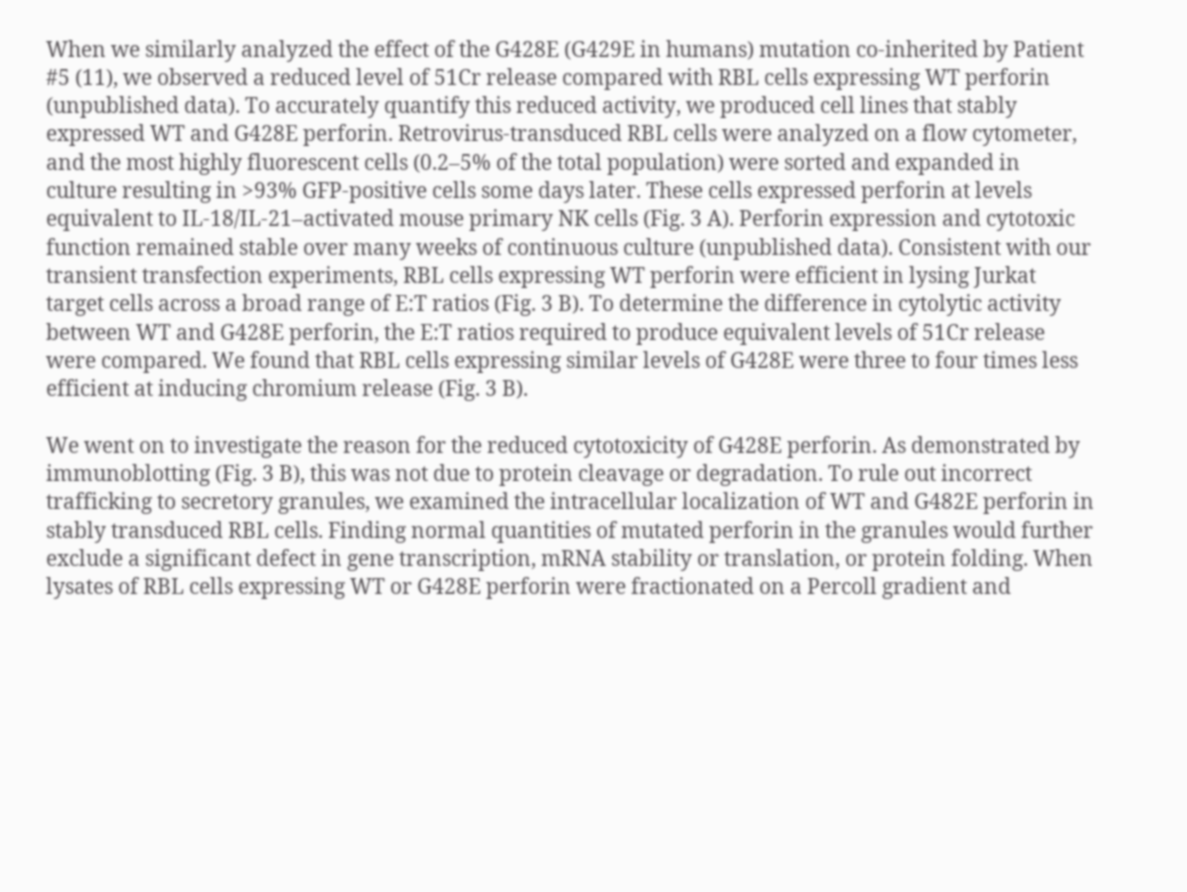When we similarly analyzed the effect of the G428E (G429E in humans) mutation co-inherited by Patient #5 (11), we observed a reduced level of 51Cr release compared with RBL cells expressing WT perforin (unpublished data). To accurately quantify this reduced activity, we produced cell lines that stably expressed WT and G428E perforin. Retrovirus-transduced RBL cells were analyzed on a flow cytometer, and the most highly fluorescent cells (0.2–5% of the total population) were sorted and expanded in culture resulting in >93% GFP-positive cells some days later. These cells expressed perforin at levels equivalent to IL-18/IL-21–activated mouse primary NK cells (Fig. 3 A). Perforin expression and cytotoxic function remained stable over many weeks of continuous culture (unpublished data). Consistent with our transient transfection experiments, RBL cells expressing WT perforin were efficient in lysing Jurkat target cells across a broad range of E:T ratios (Fig. 3 B). To determine the difference in cytolytic activity between WT and G428E perforin, the E:T ratios required to produce equivalent levels of 51Cr release were compared. We found that RBL cells expressing similar levels of G428E were three to four times less efficient at inducing chromium release (Fig. 3 B).

We went on to investigate the reason for the reduced cytotoxicity of G428E perforin. As demonstrated by immunoblotting (Fig. 3 B), this was not due to protein cleavage or degradation. To rule out incorrect trafficking to secretory granules, we examined the intracellular localization of WT and G482E perforin in stably transduced RBL cells. Finding normal quantities of mutated perforin in the granules would further exclude a significant defect in gene transcription, mRNA stability or translation, or protein folding. When lysates of RBL cells expressing WT or G428E perforin were fractionated on a Percoll gradient and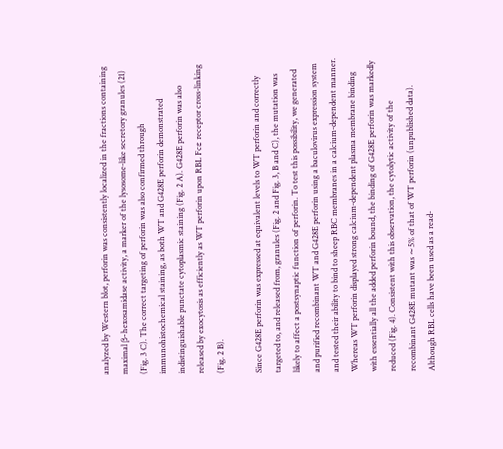analyzed by Western blot, perforin was consistently localized in the fractions containing maximal β-hexosamidase activity, a marker of the lysosome-like secretory granules (21) (Fig. 3 C). The correct targeting of perforin was also confirmed through immunohistochemical staining, as both WT and G428E perforin demonstrated indistinguishable punctate cytoplasmic staining (Fig. 2 A). G428E perforin was also released by exocytosis as efficiently as WT perforin upon RBL Fcε receptor cross-linking (Fig. 2 B).

Since G428E perforin was expressed at equivalent levels to WT perforin and correctly targeted to, and released from, granules (Fig. 2 and Fig. 3, B and C), the mutation was likely to affect a postsynaptic function of perforin. To test this possibility, we generated and purified recombinant WT and G428E perforin using a baculovirus expression system and tested their ability to bind to sheep RBC membranes in a calcium-dependent manner. Whereas WT perforin displayed strong calcium-dependent plasma membrane binding with essentially all the added perforin bound, the binding of G428E perforin was markedly reduced (Fig. 4). Consistent with this observation, the cytolytic activity of the recombinant G428E mutant was ∼5% of that of WT perforin (unpublished data). Although RBL cells have been used as a read-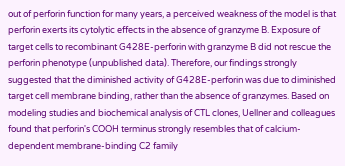out of perforin function for many years, a perceived weakness of the model is that perforin exerts its cytolytic effects in the absence of granzyme B. Exposure of target cells to recombinant G428E-perforin with granzyme B did not rescue the perforin phenotype (unpublished data). Therefore, our findings strongly suggested that the diminished activity of G428E-perforin was due to diminished target cell membrane binding, rather than the absence of granzymes. Based on modeling studies and biochemical analysis of CTL clones, Uellner and colleagues found that perforin's COOH terminus strongly resembles that of calcium-dependent membrane-binding C2 family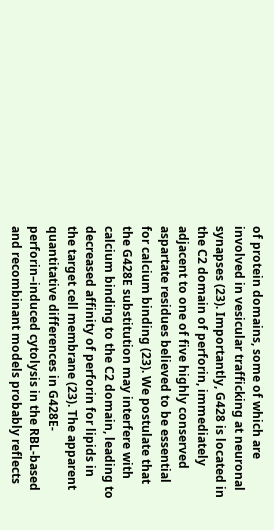of protein domains, some of which are involved in vesicular trafficking at neuronal synapses (23). Importantly, G428 is located in the C2 domain of perforin, immediately adjacent to one of five highly conserved aspartate residues believed to be essential for calcium binding (23). We postulate that the G428E substitution may interfere with calcium binding to the C2 domain, leading to decreased affinity of perforin for lipids in the target cell membrane (23). The apparent quantitative differences in G428E-perforin–induced cytolysis in the RBL-based and recombinant models probably reflects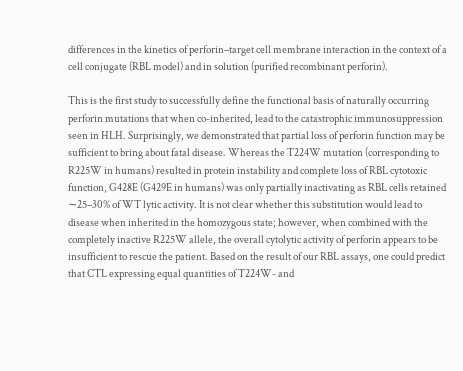differences in the kinetics of perforin–target cell membrane interaction in the context of a cell conjugate (RBL model) and in solution (purified recombinant perforin).

This is the first study to successfully define the functional basis of naturally occurring perforin mutations that when co-inherited, lead to the catastrophic immunosuppression seen in HLH. Surprisingly, we demonstrated that partial loss of perforin function may be sufficient to bring about fatal disease. Whereas the T224W mutation (corresponding to R225W in humans) resulted in protein instability and complete loss of RBL cytotoxic function, G428E (G429E in humans) was only partially inactivating as RBL cells retained ∼25–30% of WT lytic activity. It is not clear whether this substitution would lead to disease when inherited in the homozygous state; however, when combined with the completely inactive R225W allele, the overall cytolytic activity of perforin appears to be insufficient to rescue the patient. Based on the result of our RBL assays, one could predict that CTL expressing equal quantities of T224W- and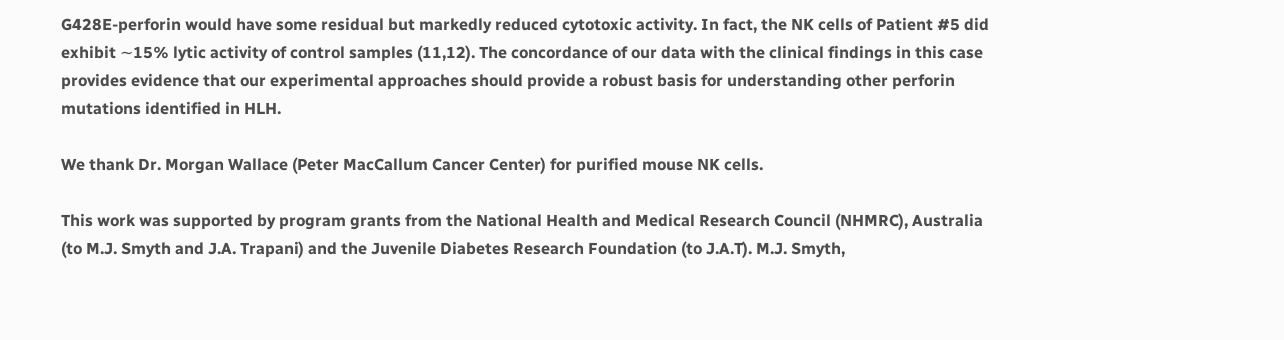G428E-perforin would have some residual but markedly reduced cytotoxic activity. In fact, the NK cells of Patient #5 did exhibit ∼15% lytic activity of control samples (11,12). The concordance of our data with the clinical findings in this case provides evidence that our experimental approaches should provide a robust basis for understanding other perforin mutations identified in HLH.

We thank Dr. Morgan Wallace (Peter MacCallum Cancer Center) for purified mouse NK cells.

This work was supported by program grants from the National Health and Medical Research Council (NHMRC), Australia (to M.J. Smyth and J.A. Trapani) and the Juvenile Diabetes Research Foundation (to J.A.T). M.J. Smyth,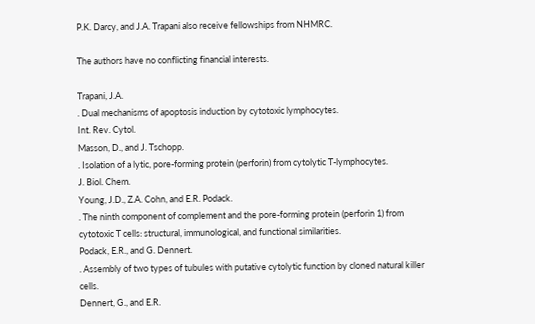P.K. Darcy, and J.A. Trapani also receive fellowships from NHMRC.

The authors have no conflicting financial interests.

Trapani, J.A.
. Dual mechanisms of apoptosis induction by cytotoxic lymphocytes.
Int. Rev. Cytol.
Masson, D., and J. Tschopp.
. Isolation of a lytic, pore-forming protein (perforin) from cytolytic T-lymphocytes.
J. Biol. Chem.
Young, J.D., Z.A. Cohn, and E.R. Podack.
. The ninth component of complement and the pore-forming protein (perforin 1) from cytotoxic T cells: structural, immunological, and functional similarities.
Podack, E.R., and G. Dennert.
. Assembly of two types of tubules with putative cytolytic function by cloned natural killer cells.
Dennert, G., and E.R.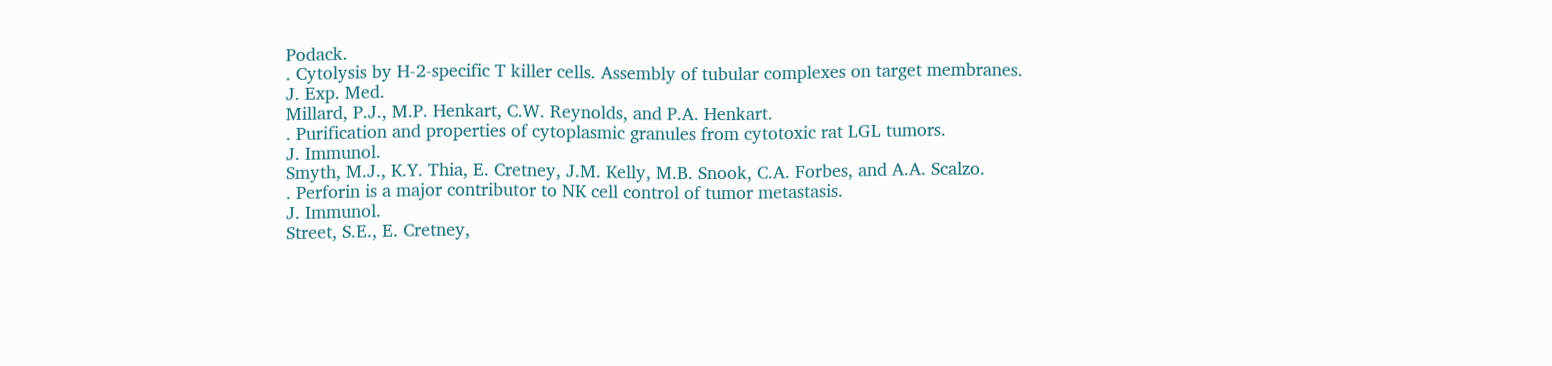Podack.
. Cytolysis by H-2-specific T killer cells. Assembly of tubular complexes on target membranes.
J. Exp. Med.
Millard, P.J., M.P. Henkart, C.W. Reynolds, and P.A. Henkart.
. Purification and properties of cytoplasmic granules from cytotoxic rat LGL tumors.
J. Immunol.
Smyth, M.J., K.Y. Thia, E. Cretney, J.M. Kelly, M.B. Snook, C.A. Forbes, and A.A. Scalzo.
. Perforin is a major contributor to NK cell control of tumor metastasis.
J. Immunol.
Street, S.E., E. Cretney,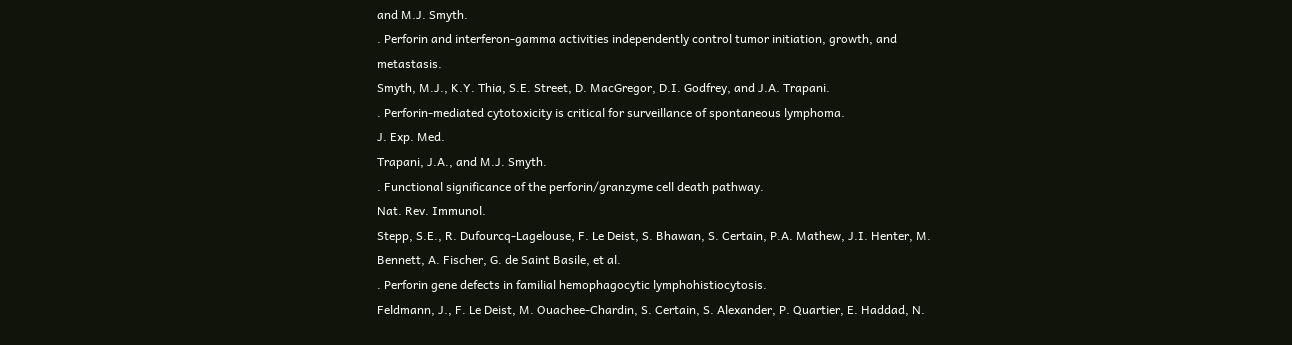and M.J. Smyth.
. Perforin and interferon-gamma activities independently control tumor initiation, growth, and metastasis.
Smyth, M.J., K.Y. Thia, S.E. Street, D. MacGregor, D.I. Godfrey, and J.A. Trapani.
. Perforin-mediated cytotoxicity is critical for surveillance of spontaneous lymphoma.
J. Exp. Med.
Trapani, J.A., and M.J. Smyth.
. Functional significance of the perforin/granzyme cell death pathway.
Nat. Rev. Immunol.
Stepp, S.E., R. Dufourcq-Lagelouse, F. Le Deist, S. Bhawan, S. Certain, P.A. Mathew, J.I. Henter, M. Bennett, A. Fischer, G. de Saint Basile, et al.
. Perforin gene defects in familial hemophagocytic lymphohistiocytosis.
Feldmann, J., F. Le Deist, M. Ouachee-Chardin, S. Certain, S. Alexander, P. Quartier, E. Haddad, N.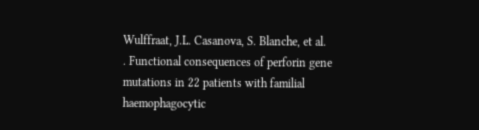Wulffraat, J.L. Casanova, S. Blanche, et al.
. Functional consequences of perforin gene mutations in 22 patients with familial haemophagocytic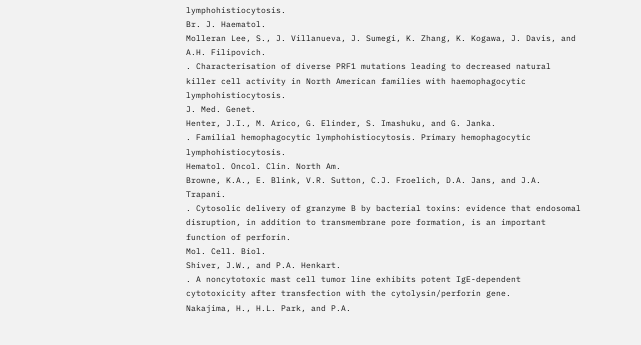lymphohistiocytosis.
Br. J. Haematol.
Molleran Lee, S., J. Villanueva, J. Sumegi, K. Zhang, K. Kogawa, J. Davis, and A.H. Filipovich.
. Characterisation of diverse PRF1 mutations leading to decreased natural killer cell activity in North American families with haemophagocytic lymphohistiocytosis.
J. Med. Genet.
Henter, J.I., M. Arico, G. Elinder, S. Imashuku, and G. Janka.
. Familial hemophagocytic lymphohistiocytosis. Primary hemophagocytic lymphohistiocytosis.
Hematol. Oncol. Clin. North Am.
Browne, K.A., E. Blink, V.R. Sutton, C.J. Froelich, D.A. Jans, and J.A. Trapani.
. Cytosolic delivery of granzyme B by bacterial toxins: evidence that endosomal disruption, in addition to transmembrane pore formation, is an important function of perforin.
Mol. Cell. Biol.
Shiver, J.W., and P.A. Henkart.
. A noncytotoxic mast cell tumor line exhibits potent IgE-dependent cytotoxicity after transfection with the cytolysin/perforin gene.
Nakajima, H., H.L. Park, and P.A.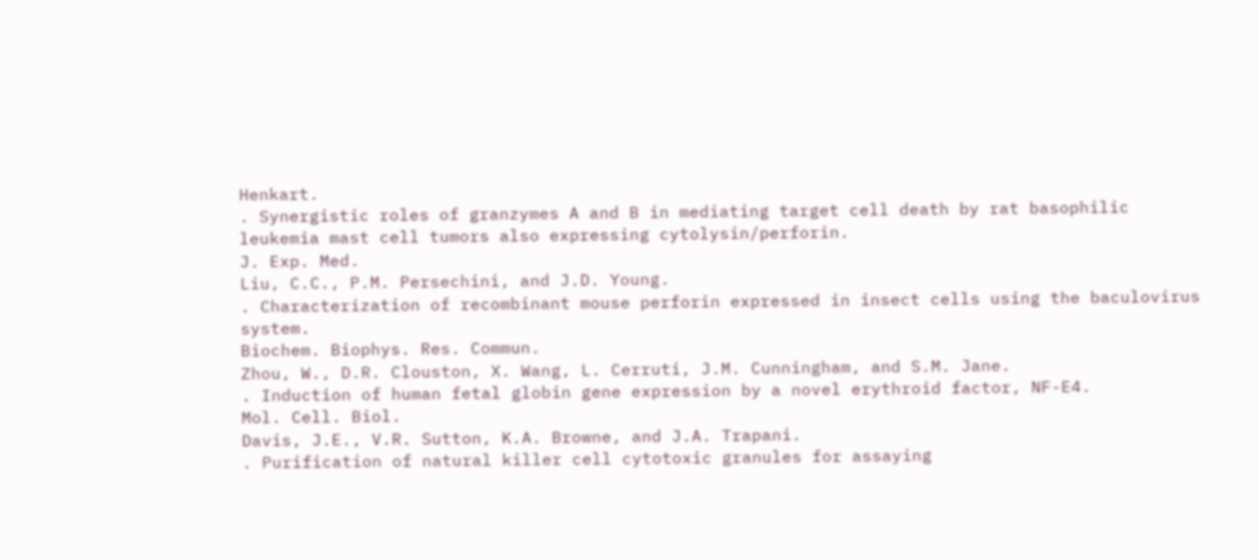Henkart.
. Synergistic roles of granzymes A and B in mediating target cell death by rat basophilic leukemia mast cell tumors also expressing cytolysin/perforin.
J. Exp. Med.
Liu, C.C., P.M. Persechini, and J.D. Young.
. Characterization of recombinant mouse perforin expressed in insect cells using the baculovirus system.
Biochem. Biophys. Res. Commun.
Zhou, W., D.R. Clouston, X. Wang, L. Cerruti, J.M. Cunningham, and S.M. Jane.
. Induction of human fetal globin gene expression by a novel erythroid factor, NF-E4.
Mol. Cell. Biol.
Davis, J.E., V.R. Sutton, K.A. Browne, and J.A. Trapani.
. Purification of natural killer cell cytotoxic granules for assaying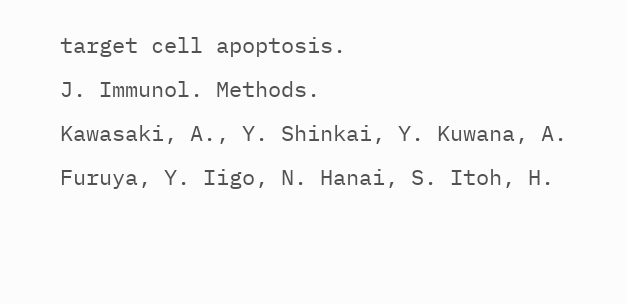target cell apoptosis.
J. Immunol. Methods.
Kawasaki, A., Y. Shinkai, Y. Kuwana, A. Furuya, Y. Iigo, N. Hanai, S. Itoh, H.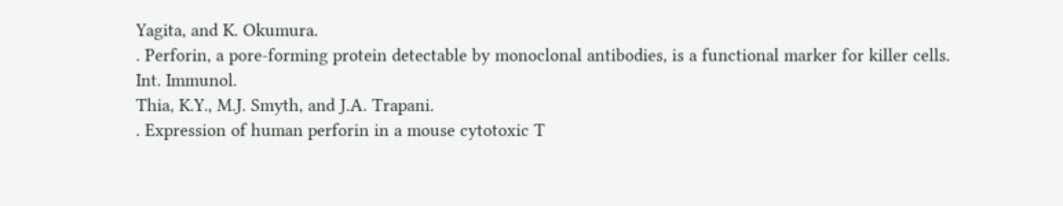Yagita, and K. Okumura.
. Perforin, a pore-forming protein detectable by monoclonal antibodies, is a functional marker for killer cells.
Int. Immunol.
Thia, K.Y., M.J. Smyth, and J.A. Trapani.
. Expression of human perforin in a mouse cytotoxic T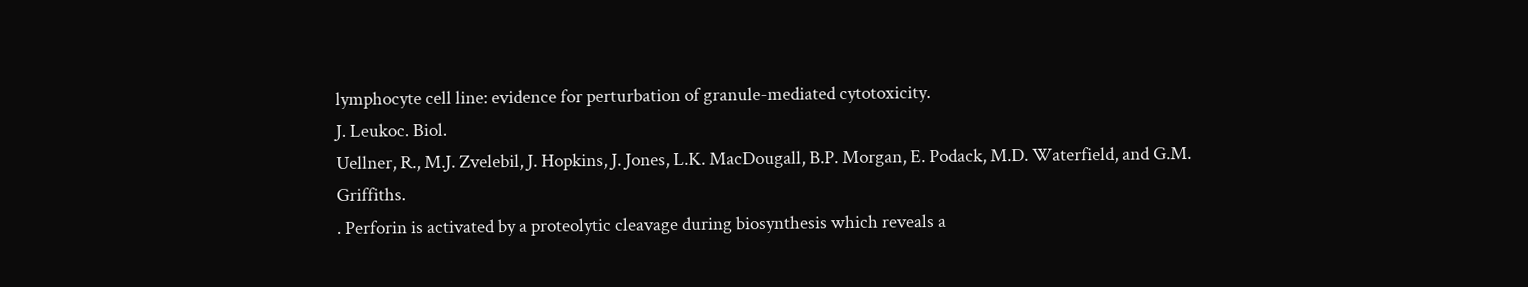lymphocyte cell line: evidence for perturbation of granule-mediated cytotoxicity.
J. Leukoc. Biol.
Uellner, R., M.J. Zvelebil, J. Hopkins, J. Jones, L.K. MacDougall, B.P. Morgan, E. Podack, M.D. Waterfield, and G.M. Griffiths.
. Perforin is activated by a proteolytic cleavage during biosynthesis which reveals a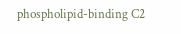phospholipid-binding C2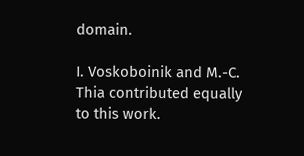domain.

I. Voskoboinik and M.-C. Thia contributed equally to this work.